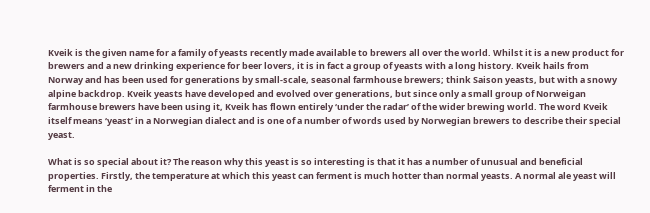Kveik is the given name for a family of yeasts recently made available to brewers all over the world. Whilst it is a new product for brewers and a new drinking experience for beer lovers, it is in fact a group of yeasts with a long history. Kveik hails from Norway and has been used for generations by small-scale, seasonal farmhouse brewers; think Saison yeasts, but with a snowy alpine backdrop. Kveik yeasts have developed and evolved over generations, but since only a small group of Norweigan farmhouse brewers have been using it, Kveik has flown entirely ‘under the radar’ of the wider brewing world. The word Kveik itself means ‘yeast’ in a Norwegian dialect and is one of a number of words used by Norwegian brewers to describe their special yeast.

What is so special about it? The reason why this yeast is so interesting is that it has a number of unusual and beneficial properties. Firstly, the temperature at which this yeast can ferment is much hotter than normal yeasts. A normal ale yeast will ferment in the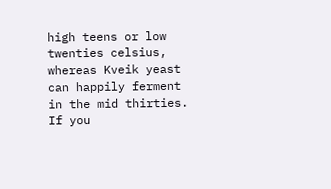high teens or low twenties celsius, whereas Kveik yeast can happily ferment in the mid thirties. If you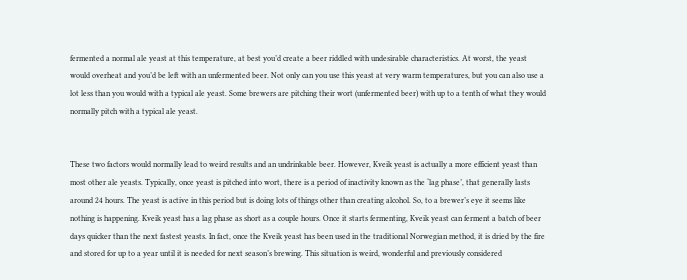fermented a normal ale yeast at this temperature, at best you’d create a beer riddled with undesirable characteristics. At worst, the yeast would overheat and you’d be left with an unfermented beer. Not only can you use this yeast at very warm temperatures, but you can also use a lot less than you would with a typical ale yeast. Some brewers are pitching their wort (unfermented beer) with up to a tenth of what they would normally pitch with a typical ale yeast.


These two factors would normally lead to weird results and an undrinkable beer. However, Kveik yeast is actually a more efficient yeast than most other ale yeasts. Typically, once yeast is pitched into wort, there is a period of inactivity known as the ‘lag phase’, that generally lasts around 24 hours. The yeast is active in this period but is doing lots of things other than creating alcohol. So, to a brewer’s eye it seems like nothing is happening. Kveik yeast has a lag phase as short as a couple hours. Once it starts fermenting, Kveik yeast can ferment a batch of beer days quicker than the next fastest yeasts. In fact, once the Kveik yeast has been used in the traditional Norwegian method, it is dried by the fire and stored for up to a year until it is needed for next season’s brewing. This situation is weird, wonderful and previously considered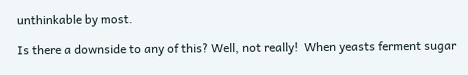unthinkable by most.

Is there a downside to any of this? Well, not really!  When yeasts ferment sugar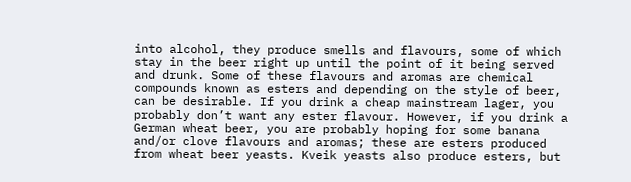into alcohol, they produce smells and flavours, some of which stay in the beer right up until the point of it being served and drunk. Some of these flavours and aromas are chemical compounds known as esters and depending on the style of beer, can be desirable. If you drink a cheap mainstream lager, you probably don’t want any ester flavour. However, if you drink a German wheat beer, you are probably hoping for some banana and/or clove flavours and aromas; these are esters produced from wheat beer yeasts. Kveik yeasts also produce esters, but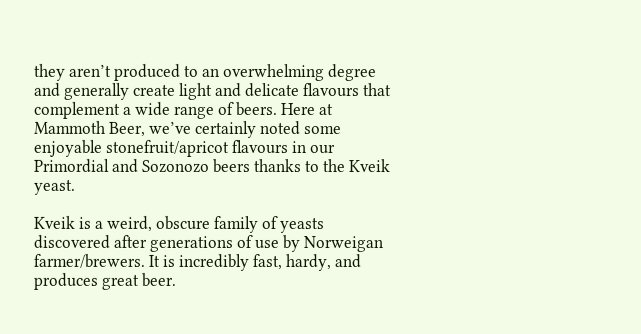they aren’t produced to an overwhelming degree and generally create light and delicate flavours that complement a wide range of beers. Here at Mammoth Beer, we’ve certainly noted some enjoyable stonefruit/apricot flavours in our Primordial and Sozonozo beers thanks to the Kveik yeast.

Kveik is a weird, obscure family of yeasts discovered after generations of use by Norweigan farmer/brewers. It is incredibly fast, hardy, and produces great beer.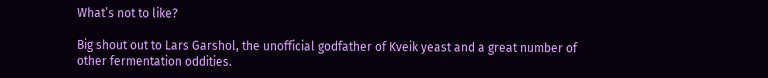What’s not to like?

Big shout out to Lars Garshol, the unofficial godfather of Kveik yeast and a great number of other fermentation oddities.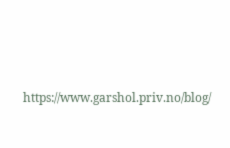https://www.garshol.priv.no/blog/